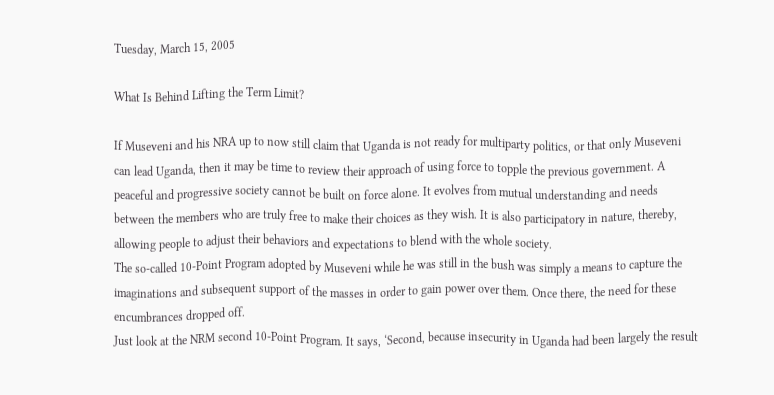Tuesday, March 15, 2005

What Is Behind Lifting the Term Limit?

If Museveni and his NRA up to now still claim that Uganda is not ready for multiparty politics, or that only Museveni can lead Uganda, then it may be time to review their approach of using force to topple the previous government. A peaceful and progressive society cannot be built on force alone. It evolves from mutual understanding and needs between the members who are truly free to make their choices as they wish. It is also participatory in nature, thereby, allowing people to adjust their behaviors and expectations to blend with the whole society.
The so-called 10-Point Program adopted by Museveni while he was still in the bush was simply a means to capture the imaginations and subsequent support of the masses in order to gain power over them. Once there, the need for these encumbrances dropped off.
Just look at the NRM second 10-Point Program. It says, ‘Second, because insecurity in Uganda had been largely the result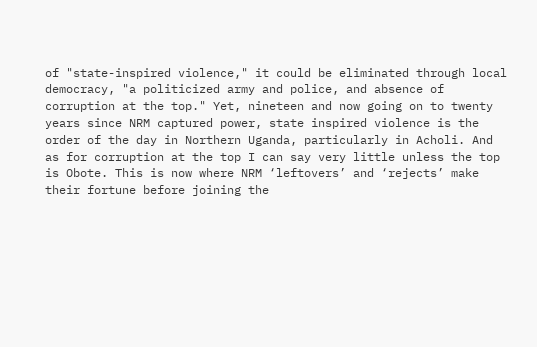of "state-inspired violence," it could be eliminated through local democracy, "a politicized army and police, and absence of corruption at the top." Yet, nineteen and now going on to twenty years since NRM captured power, state inspired violence is the order of the day in Northern Uganda, particularly in Acholi. And as for corruption at the top I can say very little unless the top is Obote. This is now where NRM ‘leftovers’ and ‘rejects’ make their fortune before joining the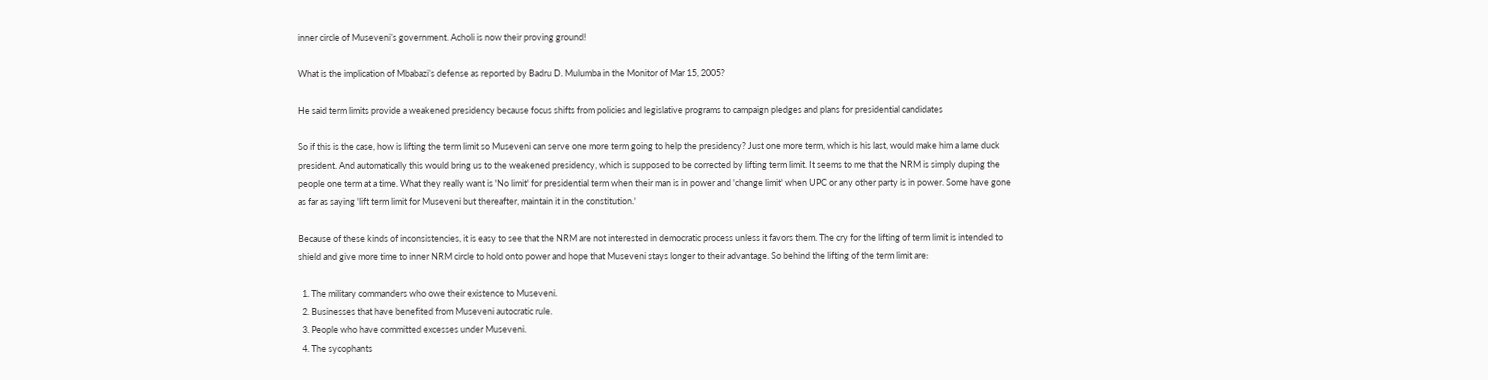inner circle of Museveni’s government. Acholi is now their proving ground!

What is the implication of Mbabazi’s defense as reported by Badru D. Mulumba in the Monitor of Mar 15, 2005?

He said term limits provide a weakened presidency because focus shifts from policies and legislative programs to campaign pledges and plans for presidential candidates

So if this is the case, how is lifting the term limit so Museveni can serve one more term going to help the presidency? Just one more term, which is his last, would make him a lame duck president. And automatically this would bring us to the weakened presidency, which is supposed to be corrected by lifting term limit. It seems to me that the NRM is simply duping the people one term at a time. What they really want is 'No limit' for presidential term when their man is in power and 'change limit' when UPC or any other party is in power. Some have gone as far as saying 'lift term limit for Museveni but thereafter, maintain it in the constitution.'

Because of these kinds of inconsistencies, it is easy to see that the NRM are not interested in democratic process unless it favors them. The cry for the lifting of term limit is intended to shield and give more time to inner NRM circle to hold onto power and hope that Museveni stays longer to their advantage. So behind the lifting of the term limit are:

  1. The military commanders who owe their existence to Museveni.
  2. Businesses that have benefited from Museveni autocratic rule.
  3. People who have committed excesses under Museveni.
  4. The sycophants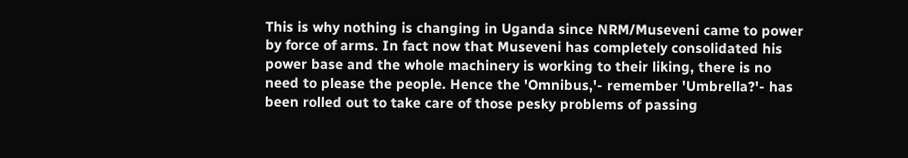This is why nothing is changing in Uganda since NRM/Museveni came to power by force of arms. In fact now that Museveni has completely consolidated his power base and the whole machinery is working to their liking, there is no need to please the people. Hence the 'Omnibus,'- remember 'Umbrella?'- has been rolled out to take care of those pesky problems of passing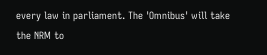every law in parliament. The 'Omnibus' will take the NRM to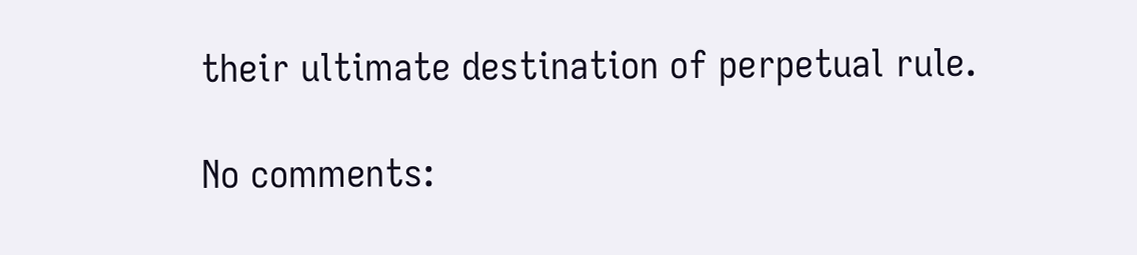their ultimate destination of perpetual rule.

No comments: